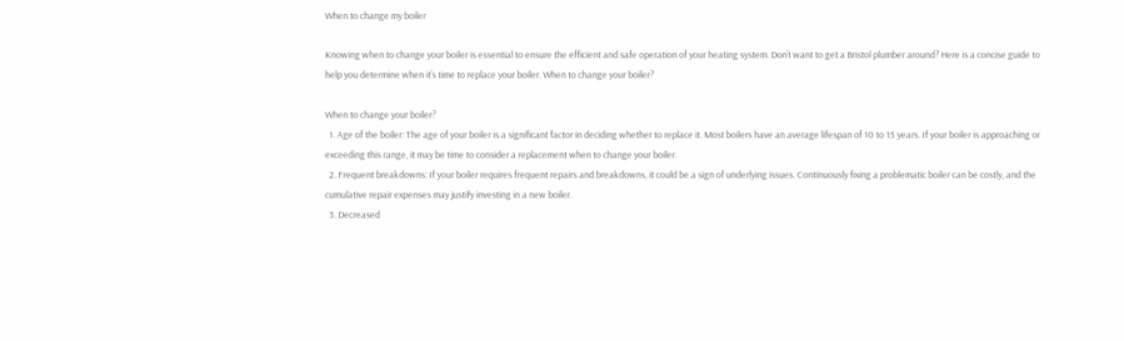When to change my boiler

Knowing when to change your boiler is essential to ensure the efficient and safe operation of your heating system. Don’t want to get a Bristol plumber around? Here is a concise guide to help you determine when it’s time to replace your boiler. When to change your boiler?

When to change your boiler?
  1. Age of the boiler: The age of your boiler is a significant factor in deciding whether to replace it. Most boilers have an average lifespan of 10 to 15 years. If your boiler is approaching or exceeding this range, it may be time to consider a replacement when to change your boiler.
  2. Frequent breakdowns: If your boiler requires frequent repairs and breakdowns, it could be a sign of underlying issues. Continuously fixing a problematic boiler can be costly, and the cumulative repair expenses may justify investing in a new boiler.
  3. Decreased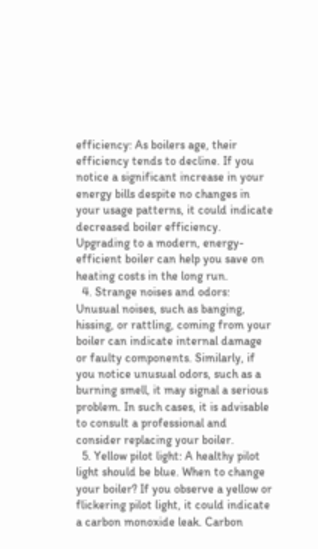efficiency: As boilers age, their efficiency tends to decline. If you notice a significant increase in your energy bills despite no changes in your usage patterns, it could indicate decreased boiler efficiency. Upgrading to a modern, energy-efficient boiler can help you save on heating costs in the long run.
  4. Strange noises and odors: Unusual noises, such as banging, hissing, or rattling, coming from your boiler can indicate internal damage or faulty components. Similarly, if you notice unusual odors, such as a burning smell, it may signal a serious problem. In such cases, it is advisable to consult a professional and consider replacing your boiler.
  5. Yellow pilot light: A healthy pilot light should be blue. When to change your boiler? If you observe a yellow or flickering pilot light, it could indicate a carbon monoxide leak. Carbon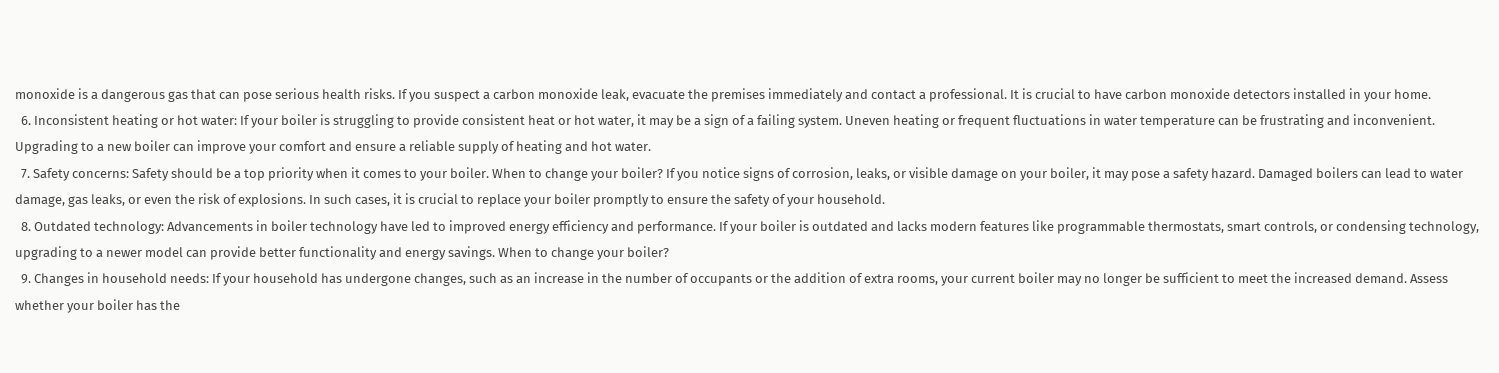monoxide is a dangerous gas that can pose serious health risks. If you suspect a carbon monoxide leak, evacuate the premises immediately and contact a professional. It is crucial to have carbon monoxide detectors installed in your home.
  6. Inconsistent heating or hot water: If your boiler is struggling to provide consistent heat or hot water, it may be a sign of a failing system. Uneven heating or frequent fluctuations in water temperature can be frustrating and inconvenient. Upgrading to a new boiler can improve your comfort and ensure a reliable supply of heating and hot water.
  7. Safety concerns: Safety should be a top priority when it comes to your boiler. When to change your boiler? If you notice signs of corrosion, leaks, or visible damage on your boiler, it may pose a safety hazard. Damaged boilers can lead to water damage, gas leaks, or even the risk of explosions. In such cases, it is crucial to replace your boiler promptly to ensure the safety of your household.
  8. Outdated technology: Advancements in boiler technology have led to improved energy efficiency and performance. If your boiler is outdated and lacks modern features like programmable thermostats, smart controls, or condensing technology, upgrading to a newer model can provide better functionality and energy savings. When to change your boiler?
  9. Changes in household needs: If your household has undergone changes, such as an increase in the number of occupants or the addition of extra rooms, your current boiler may no longer be sufficient to meet the increased demand. Assess whether your boiler has the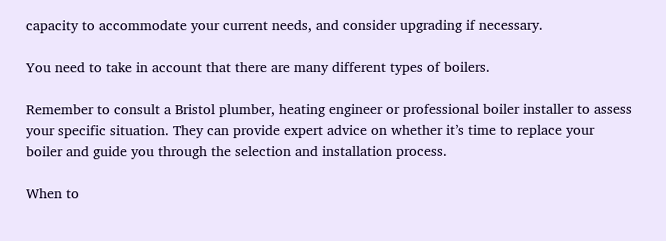capacity to accommodate your current needs, and consider upgrading if necessary.

You need to take in account that there are many different types of boilers.

Remember to consult a Bristol plumber, heating engineer or professional boiler installer to assess your specific situation. They can provide expert advice on whether it’s time to replace your boiler and guide you through the selection and installation process.

When to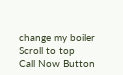change my boiler
Scroll to top
Call Now Button